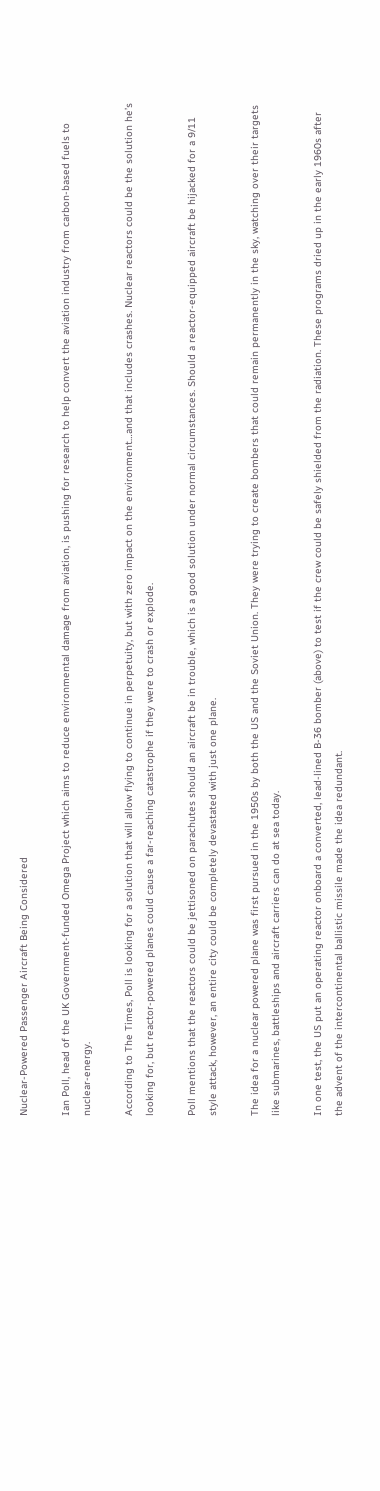Nuclear-Powered Passenger Aircraft Being Considered

Ian Poll, head of the UK Government-funded Omega Project which aims to reduce environmental damage from aviation, is pushing for research to help convert the aviation industry from carbon-based fuels to nuclear-energy.

According to The Times, Poll is looking for a solution that will allow flying to continue in perpetuity, but with zero impact on the environment…and that includes crashes. Nuclear reactors could be the solution he’s looking for, but reactor-powered planes could cause a far-reaching catastrophe if they were to crash or explode.

Poll mentions that the reactors could be jettisoned on parachutes should an aircraft be in trouble, which is a good solution under normal circumstances. Should a reactor-equipped aircraft be hijacked for a 9/11 style attack, however, an entire city could be completely devastated with just one plane.

The idea for a nuclear powered plane was first pursued in the 1950s by both the US and the Soviet Union. They were trying to create bombers that could remain permanently in the sky, watching over their targets like submarines, battleships and aircraft carriers can do at sea today.

In one test, the US put an operating reactor onboard a converted, lead-lined B-36 bomber (above) to test if the crew could be safely shielded from the radiation. These programs dried up in the early 1960s after the advent of the intercontinental ballistic missile made the idea redundant.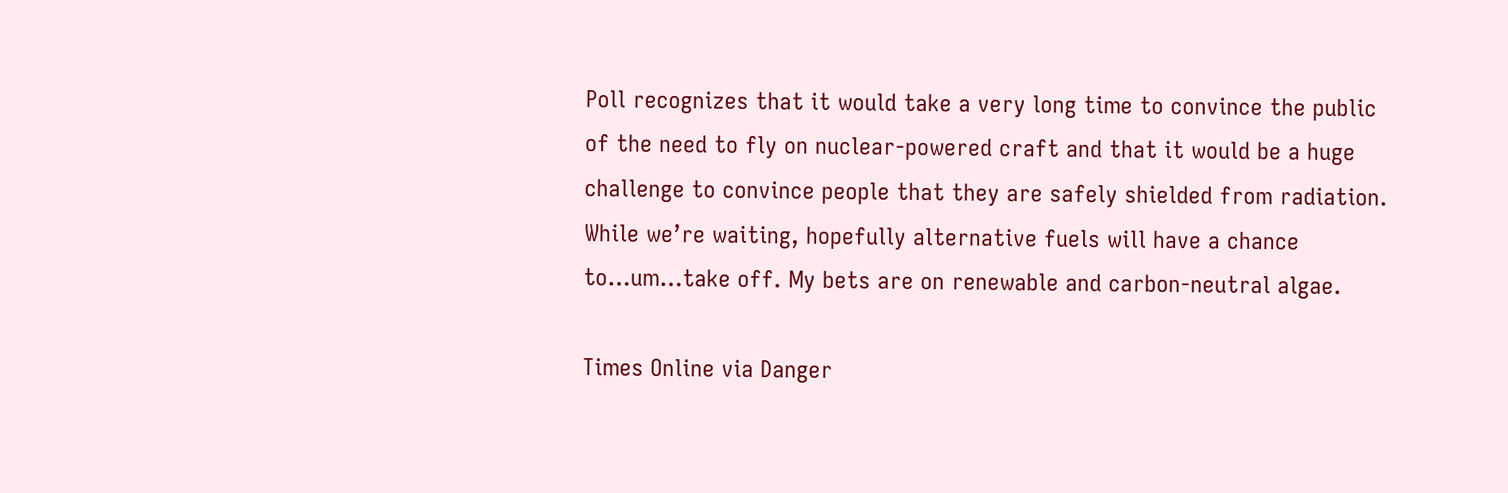Poll recognizes that it would take a very long time to convince the public of the need to fly on nuclear-powered craft and that it would be a huge challenge to convince people that they are safely shielded from radiation. While we’re waiting, hopefully alternative fuels will have a chance to…um…take off. My bets are on renewable and carbon-neutral algae.

Times Online via Danger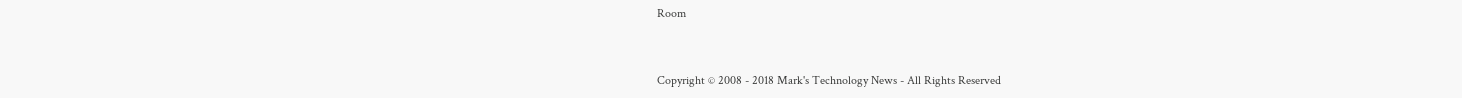Room


Copyright © 2008 - 2018 Mark's Technology News - All Rights Reserved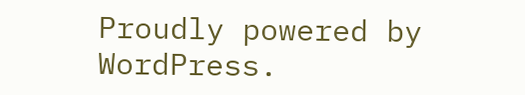Proudly powered by WordPress.